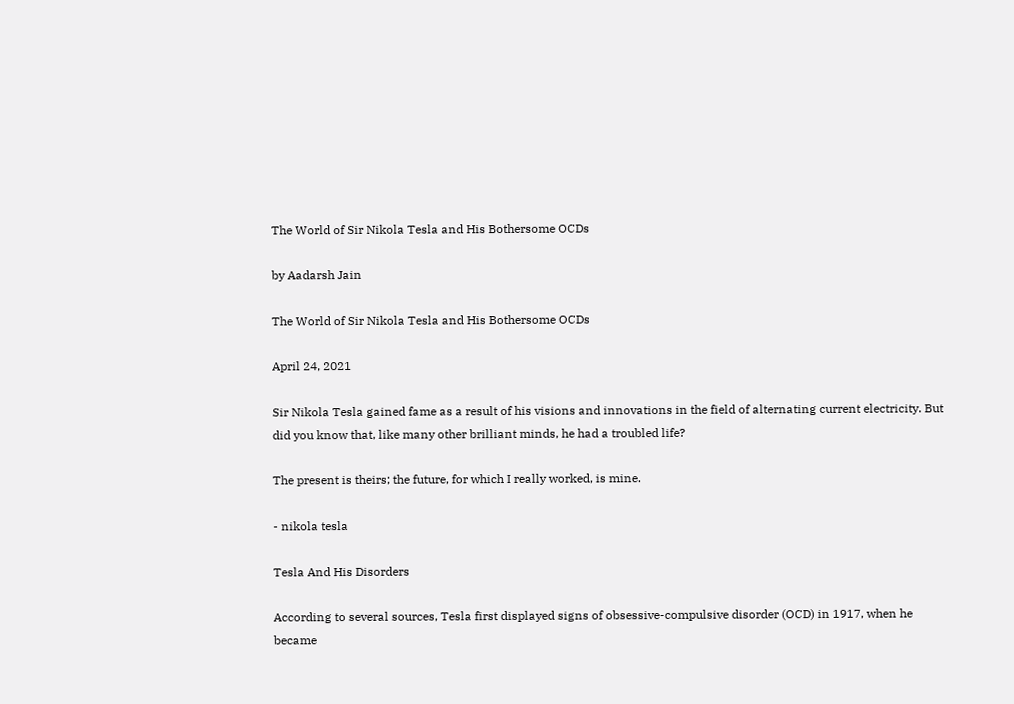The World of Sir Nikola Tesla and His Bothersome OCDs

by Aadarsh Jain

The World of Sir Nikola Tesla and His Bothersome OCDs

April 24, 2021

Sir Nikola Tesla gained fame as a result of his visions and innovations in the field of alternating current electricity. But did you know that, like many other brilliant minds, he had a troubled life?

The present is theirs; the future, for which I really worked, is mine.

- nikola tesla

Tesla And His Disorders

According to several sources, Tesla first displayed signs of obsessive-compulsive disorder (OCD) in 1917, when he became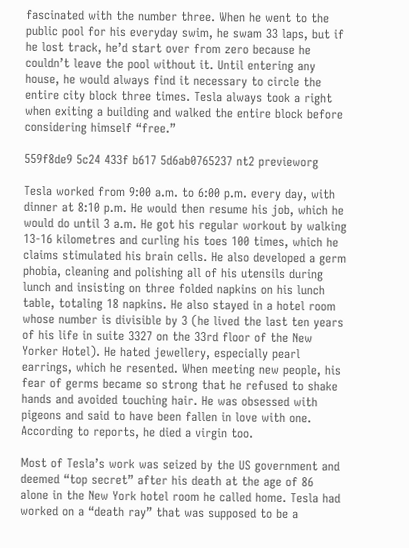fascinated with the number three. When he went to the public pool for his everyday swim, he swam 33 laps, but if he lost track, he’d start over from zero because he couldn’t leave the pool without it. Until entering any house, he would always find it necessary to circle the entire city block three times. Tesla always took a right when exiting a building and walked the entire block before considering himself “free.”

559f8de9 5c24 433f b617 5d6ab0765237 nt2 previeworg

Tesla worked from 9:00 a.m. to 6:00 p.m. every day, with dinner at 8:10 p.m. He would then resume his job, which he would do until 3 a.m. He got his regular workout by walking 13-16 kilometres and curling his toes 100 times, which he claims stimulated his brain cells. He also developed a germ phobia, cleaning and polishing all of his utensils during lunch and insisting on three folded napkins on his lunch table, totaling 18 napkins. He also stayed in a hotel room whose number is divisible by 3 (he lived the last ten years of his life in suite 3327 on the 33rd floor of the New Yorker Hotel). He hated jewellery, especially pearl earrings, which he resented. When meeting new people, his fear of germs became so strong that he refused to shake hands and avoided touching hair. He was obsessed with pigeons and said to have been fallen in love with one. According to reports, he died a virgin too.

Most of Tesla’s work was seized by the US government and deemed “top secret” after his death at the age of 86 alone in the New York hotel room he called home. Tesla had worked on a “death ray” that was supposed to be a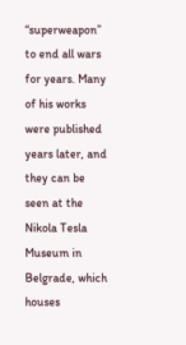“superweapon” to end all wars for years. Many of his works were published years later, and they can be seen at the Nikola Tesla Museum in Belgrade, which houses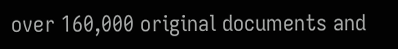over 160,000 original documents and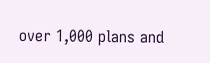over 1,000 plans and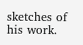sketches of his work.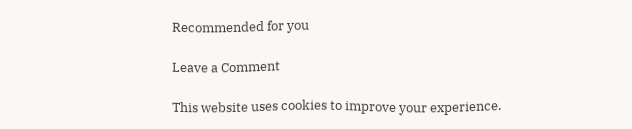Recommended for you

Leave a Comment

This website uses cookies to improve your experience.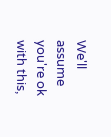We'll assume you're ok with this,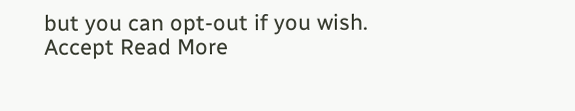but you can opt-out if you wish. Accept Read More